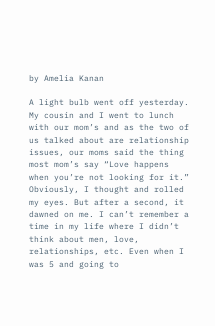by Amelia Kanan

A light bulb went off yesterday. My cousin and I went to lunch with our mom’s and as the two of us talked about are relationship issues, our moms said the thing most mom’s say “Love happens when you’re not looking for it.” Obviously, I thought and rolled my eyes. But after a second, it dawned on me. I can’t remember a time in my life where I didn’t think about men, love, relationships, etc. Even when I was 5 and going to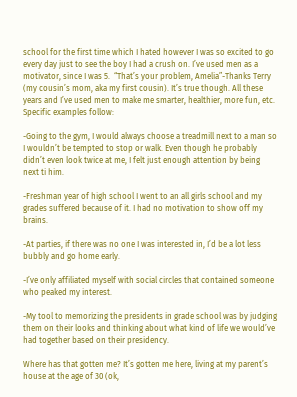school for the first time which I hated however I was so excited to go every day just to see the boy I had a crush on. I’ve used men as a motivator, since I was 5.  “That’s your problem, Amelia”-Thanks Terry (my cousin’s mom, aka my first cousin). It’s true though. All these years and I’ve used men to make me smarter, healthier, more fun, etc. Specific examples follow:

-Going to the gym, I would always choose a treadmill next to a man so I wouldn’t be tempted to stop or walk. Even though he probably didn’t even look twice at me, I felt just enough attention by being next ti him.

-Freshman year of high school I went to an all girls school and my grades suffered because of it. I had no motivation to show off my brains.

-At parties, if there was no one I was interested in, I’d be a lot less bubbly and go home early.

-I’ve only affiliated myself with social circles that contained someone who peaked my interest.

-My tool to memorizing the presidents in grade school was by judging them on their looks and thinking about what kind of life we would’ve had together based on their presidency.

Where has that gotten me? It’s gotten me here, living at my parent’s house at the age of 30 (ok,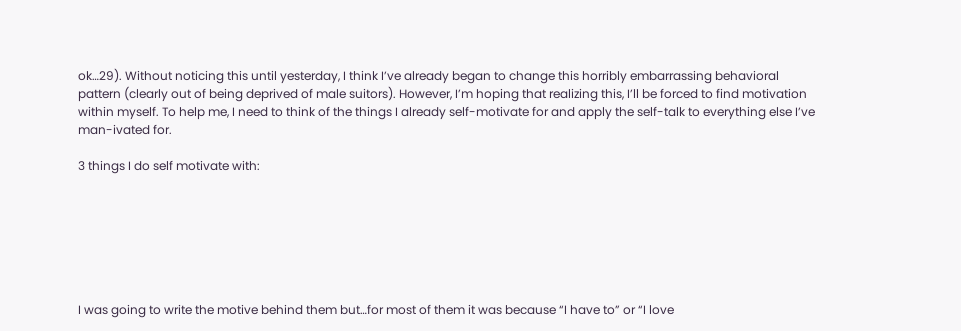ok…29). Without noticing this until yesterday, I think I’ve already began to change this horribly embarrassing behavioral pattern (clearly out of being deprived of male suitors). However, I’m hoping that realizing this, I’ll be forced to find motivation within myself. To help me, I need to think of the things I already self-motivate for and apply the self-talk to everything else I’ve man-ivated for.

3 things I do self motivate with:







I was going to write the motive behind them but…for most of them it was because “I have to” or “I love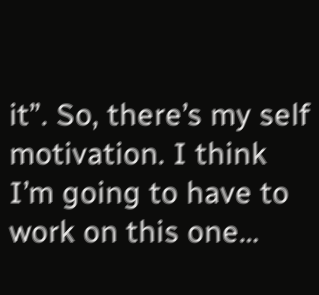it”. So, there’s my self motivation. I think I’m going to have to work on this one…